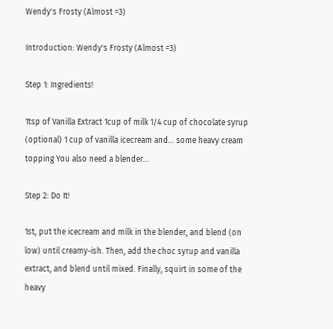Wendy's Frosty (Almost =3)

Introduction: Wendy's Frosty (Almost =3)

Step 1: Ingredients!

1tsp of Vanilla Extract 1cup of milk 1/4 cup of chocolate syrup (optional) 1 cup of vanilla icecream and... some heavy cream topping You also need a blender...

Step 2: Do It!

1st, put the icecream and milk in the blender, and blend (on low) until creamy-ish. Then, add the choc syrup and vanilla extract, and blend until mixed. Finally, squirt in some of the heavy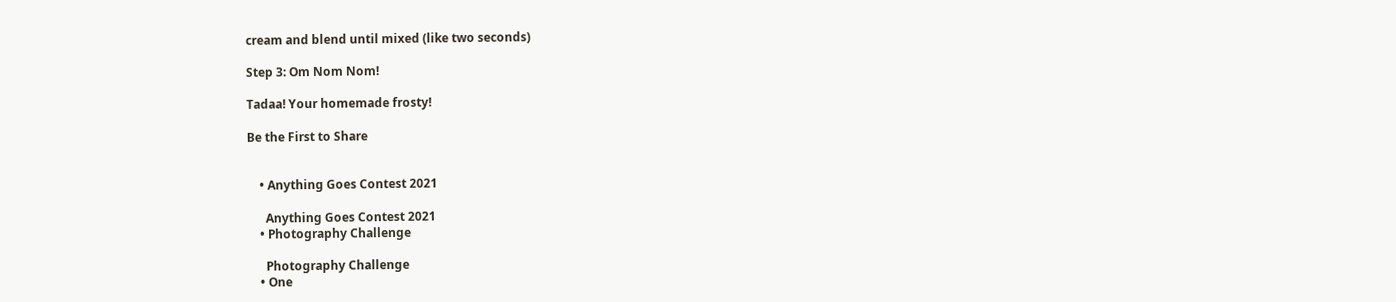cream and blend until mixed (like two seconds)

Step 3: Om Nom Nom!

Tadaa! Your homemade frosty!

Be the First to Share


    • Anything Goes Contest 2021

      Anything Goes Contest 2021
    • Photography Challenge

      Photography Challenge
    • One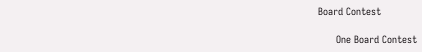Board Contest

      One Board Contest